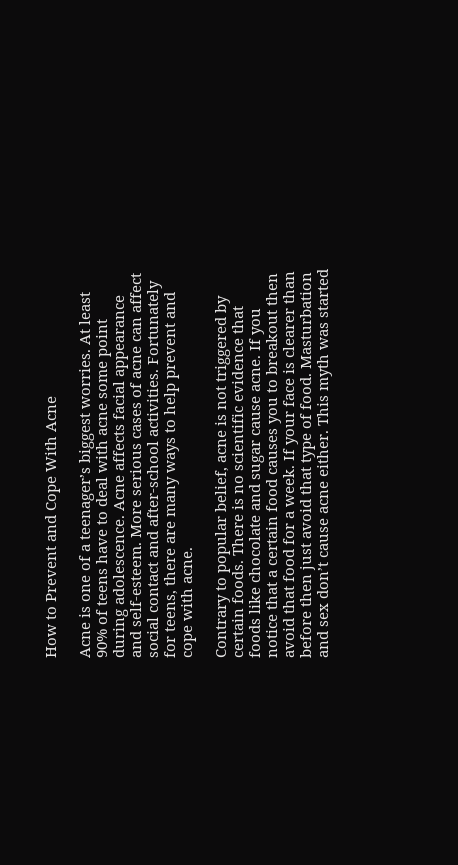How to Prevent and Cope With Acne

Acne is one of a teenager’s biggest worries. At least 90% of teens have to deal with acne some point during adolescence. Acne affects facial appearance and self-esteem. More serious cases of acne can affect social contact and after-school activities. Fortunately for teens, there are many ways to help prevent and cope with acne.

Contrary to popular belief, acne is not triggered by certain foods. There is no scientific evidence that foods like chocolate and sugar cause acne. If you notice that a certain food causes you to breakout then avoid that food for a week. If your face is clearer than before then just avoid that type of food. Masturbation and sex don’t cause acne either. This myth was started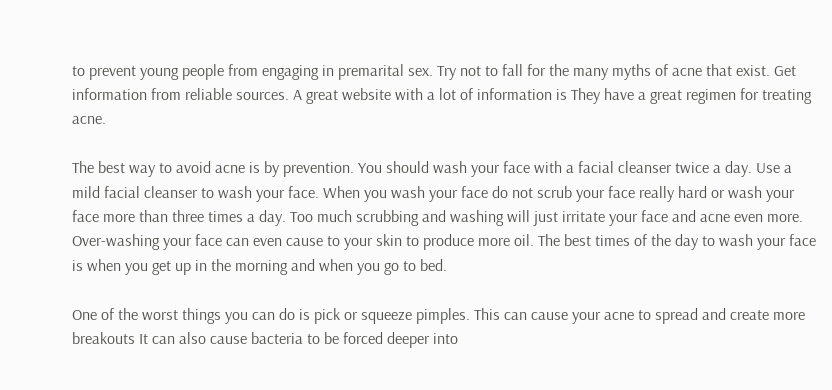to prevent young people from engaging in premarital sex. Try not to fall for the many myths of acne that exist. Get information from reliable sources. A great website with a lot of information is They have a great regimen for treating acne.

The best way to avoid acne is by prevention. You should wash your face with a facial cleanser twice a day. Use a mild facial cleanser to wash your face. When you wash your face do not scrub your face really hard or wash your face more than three times a day. Too much scrubbing and washing will just irritate your face and acne even more. Over-washing your face can even cause to your skin to produce more oil. The best times of the day to wash your face is when you get up in the morning and when you go to bed.

One of the worst things you can do is pick or squeeze pimples. This can cause your acne to spread and create more breakouts It can also cause bacteria to be forced deeper into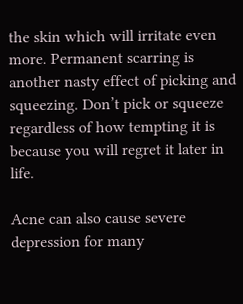the skin which will irritate even more. Permanent scarring is another nasty effect of picking and squeezing. Don’t pick or squeeze regardless of how tempting it is because you will regret it later in life.

Acne can also cause severe depression for many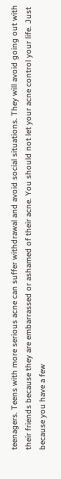teenagers. Teens with more serious acne can suffer withdrawal and avoid social situations. They will avoid going out with their friends because they are embarrassed or ashamed of their acne. You should not let your acne control your life. Just because you have a few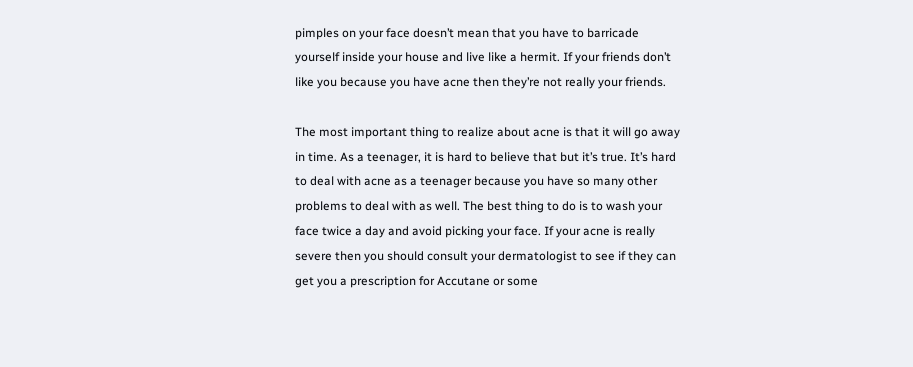pimples on your face doesn’t mean that you have to barricade yourself inside your house and live like a hermit. If your friends don’t like you because you have acne then they’re not really your friends.

The most important thing to realize about acne is that it will go away in time. As a teenager, it is hard to believe that but it’s true. It’s hard to deal with acne as a teenager because you have so many other problems to deal with as well. The best thing to do is to wash your face twice a day and avoid picking your face. If your acne is really severe then you should consult your dermatologist to see if they can get you a prescription for Accutane or some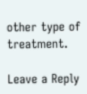other type of treatment.

Leave a Reply